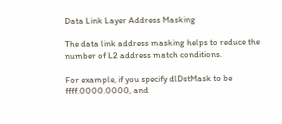Data Link Layer Address Masking

The data link address masking helps to reduce the number of L2 address match conditions.

For example, if you specify dlDstMask to be ffff.0000.0000, and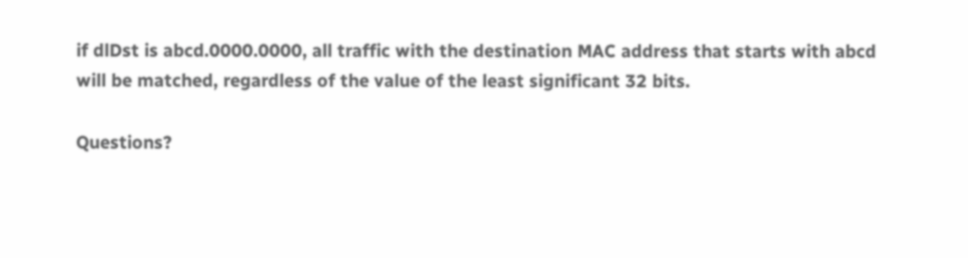if dlDst is abcd.0000.0000, all traffic with the destination MAC address that starts with abcd will be matched, regardless of the value of the least significant 32 bits.

Questions?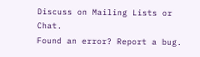Discuss on Mailing Lists or Chat.
Found an error? Report a bug.